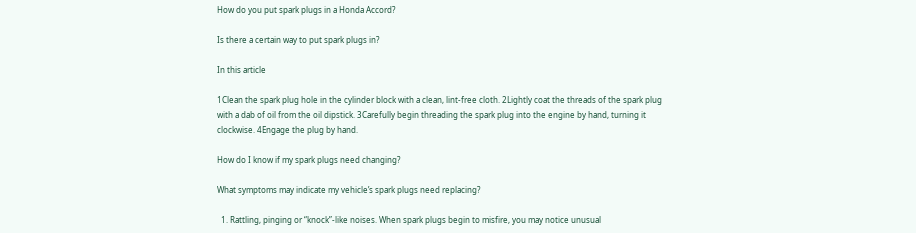How do you put spark plugs in a Honda Accord?

Is there a certain way to put spark plugs in?

In this article

1Clean the spark plug hole in the cylinder block with a clean, lint-free cloth. 2Lightly coat the threads of the spark plug with a dab of oil from the oil dipstick. 3Carefully begin threading the spark plug into the engine by hand, turning it clockwise. 4Engage the plug by hand.

How do I know if my spark plugs need changing?

What symptoms may indicate my vehicle’s spark plugs need replacing?

  1. Rattling, pinging or “knock”-like noises. When spark plugs begin to misfire, you may notice unusual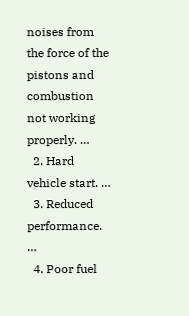noises from the force of the pistons and combustion not working properly. …
  2. Hard vehicle start. …
  3. Reduced performance. …
  4. Poor fuel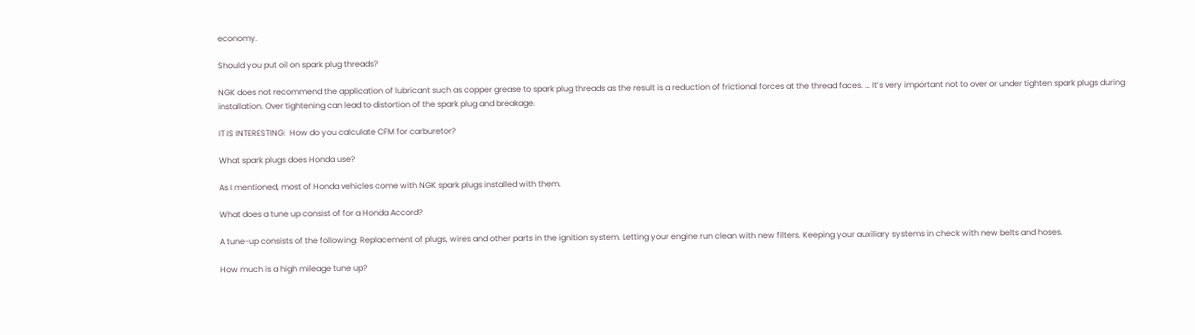economy.

Should you put oil on spark plug threads?

NGK does not recommend the application of lubricant such as copper grease to spark plug threads as the result is a reduction of frictional forces at the thread faces. … It’s very important not to over or under tighten spark plugs during installation. Over tightening can lead to distortion of the spark plug and breakage.

IT IS INTERESTING:  How do you calculate CFM for carburetor?

What spark plugs does Honda use?

As I mentioned, most of Honda vehicles come with NGK spark plugs installed with them.

What does a tune up consist of for a Honda Accord?

A tune-up consists of the following: Replacement of plugs, wires and other parts in the ignition system. Letting your engine run clean with new filters. Keeping your auxiliary systems in check with new belts and hoses.

How much is a high mileage tune up?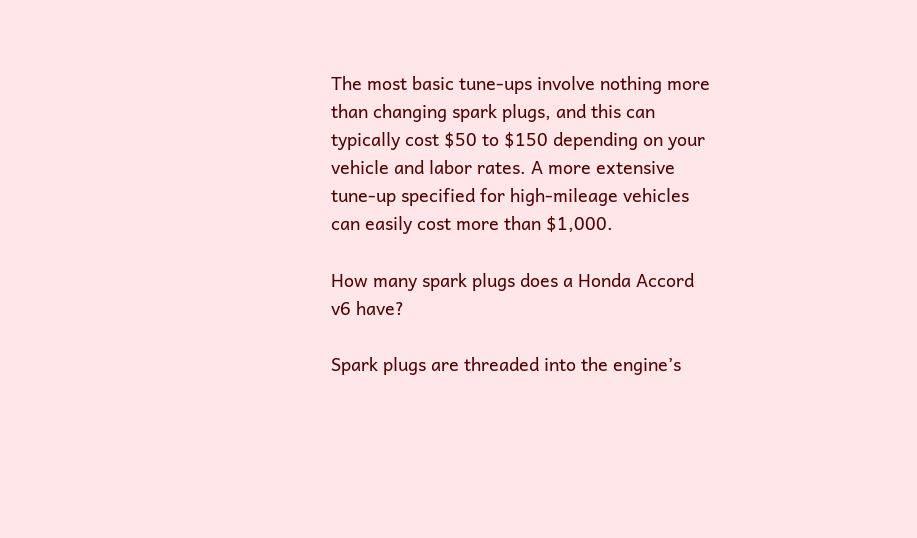The most basic tune-ups involve nothing more than changing spark plugs, and this can typically cost $50 to $150 depending on your vehicle and labor rates. A more extensive tune-up specified for high-mileage vehicles can easily cost more than $1,000.

How many spark plugs does a Honda Accord v6 have?

Spark plugs are threaded into the engine’s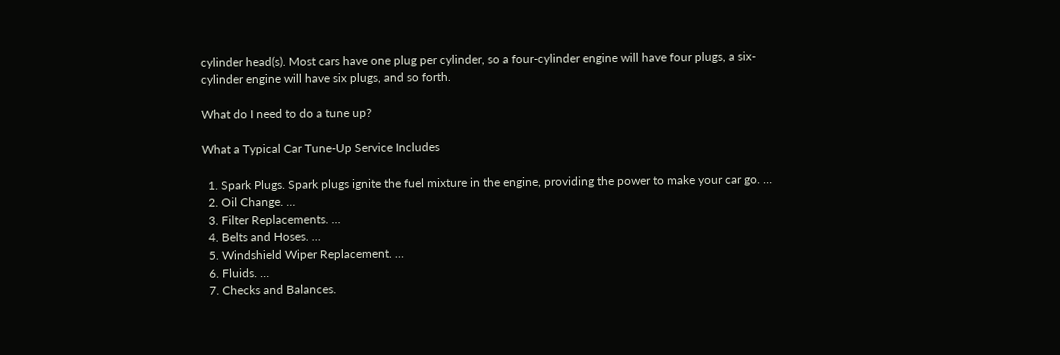cylinder head(s). Most cars have one plug per cylinder, so a four-cylinder engine will have four plugs, a six-cylinder engine will have six plugs, and so forth.

What do I need to do a tune up?

What a Typical Car Tune-Up Service Includes

  1. Spark Plugs. Spark plugs ignite the fuel mixture in the engine, providing the power to make your car go. …
  2. Oil Change. …
  3. Filter Replacements. …
  4. Belts and Hoses. …
  5. Windshield Wiper Replacement. …
  6. Fluids. …
  7. Checks and Balances.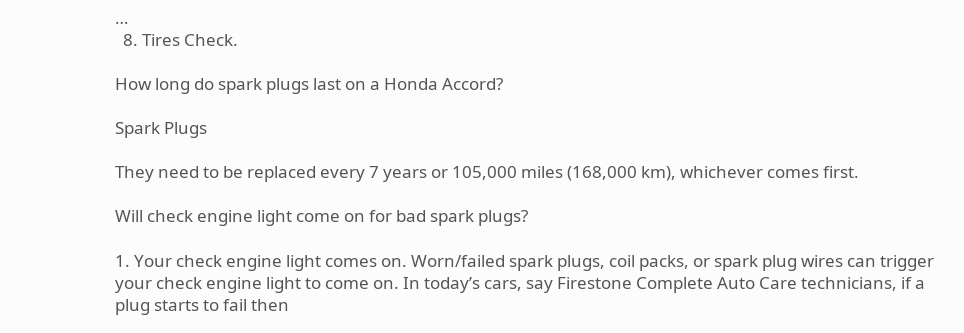…
  8. Tires Check.

How long do spark plugs last on a Honda Accord?

Spark Plugs

They need to be replaced every 7 years or 105,000 miles (168,000 km), whichever comes first.

Will check engine light come on for bad spark plugs?

1. Your check engine light comes on. Worn/failed spark plugs, coil packs, or spark plug wires can trigger your check engine light to come on. In today’s cars, say Firestone Complete Auto Care technicians, if a plug starts to fail then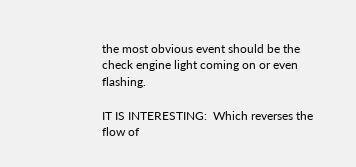the most obvious event should be the check engine light coming on or even flashing.

IT IS INTERESTING:  Which reverses the flow of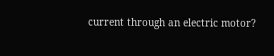current through an electric motor?